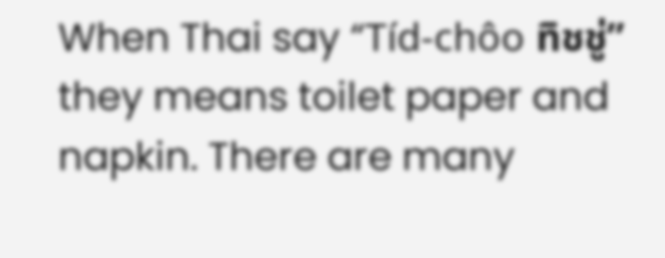When Thai say “Tíd-chôo ทิชชู่” they means toilet paper and napkin. There are many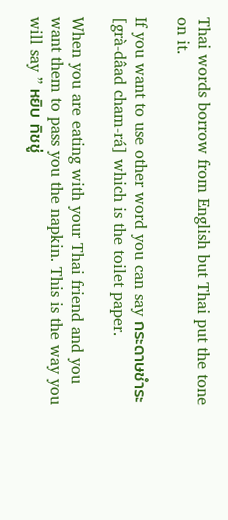Thai words borrow from English but Thai put the tone on it.

If you want to use other word you can say กระดาษชำระ [grà-dâad cham-rá] which is the toilet paper.

When you are eating with your Thai friend and you want them to pass you the napkin. This is the way you will say ” หยิบ ทิชชู่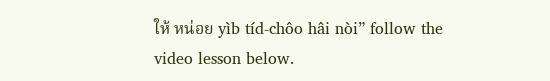ให้ หน่อย yìb tíd-chôo hâi nòi” follow the video lesson below.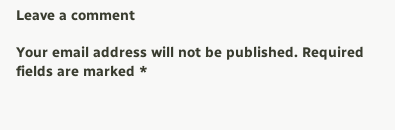Leave a comment

Your email address will not be published. Required fields are marked *